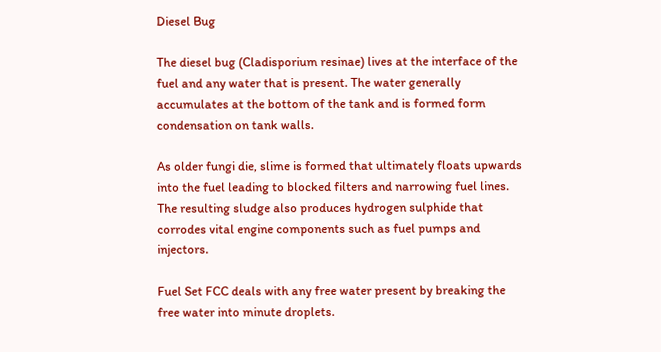Diesel Bug

The diesel bug (Cladisporium resinae) lives at the interface of the fuel and any water that is present. The water generally accumulates at the bottom of the tank and is formed form condensation on tank walls.

As older fungi die, slime is formed that ultimately floats upwards into the fuel leading to blocked filters and narrowing fuel lines. The resulting sludge also produces hydrogen sulphide that corrodes vital engine components such as fuel pumps and injectors.

Fuel Set FCC deals with any free water present by breaking the free water into minute droplets.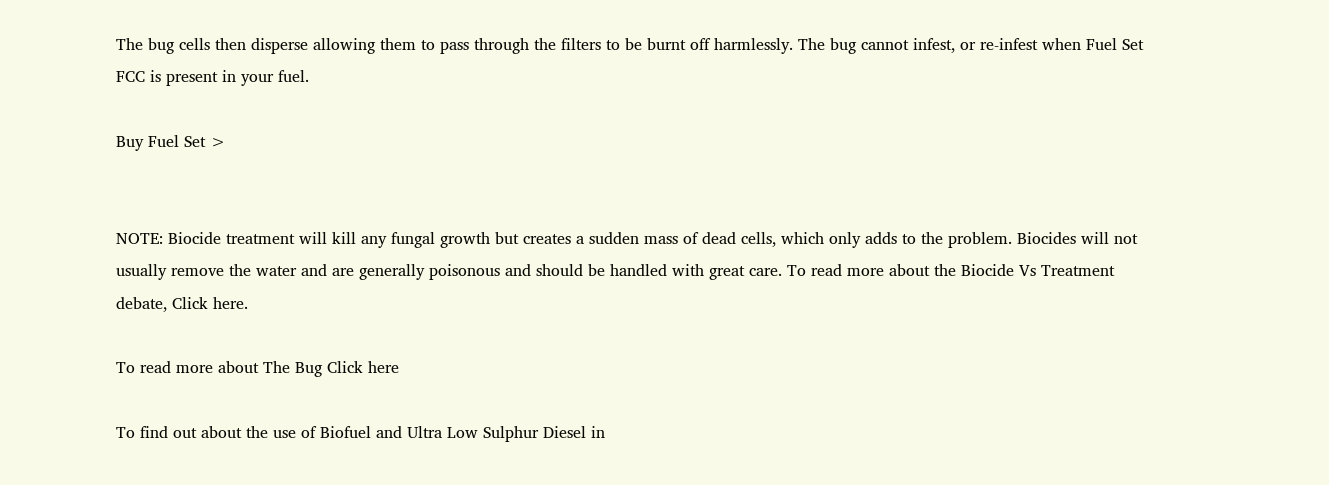The bug cells then disperse allowing them to pass through the filters to be burnt off harmlessly. The bug cannot infest, or re-infest when Fuel Set FCC is present in your fuel.

Buy Fuel Set >


NOTE: Biocide treatment will kill any fungal growth but creates a sudden mass of dead cells, which only adds to the problem. Biocides will not usually remove the water and are generally poisonous and should be handled with great care. To read more about the Biocide Vs Treatment debate, Click here.

To read more about The Bug Click here

To find out about the use of Biofuel and Ultra Low Sulphur Diesel in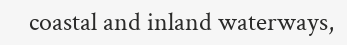coastal and inland waterways,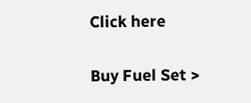Click here

Buy Fuel Set >